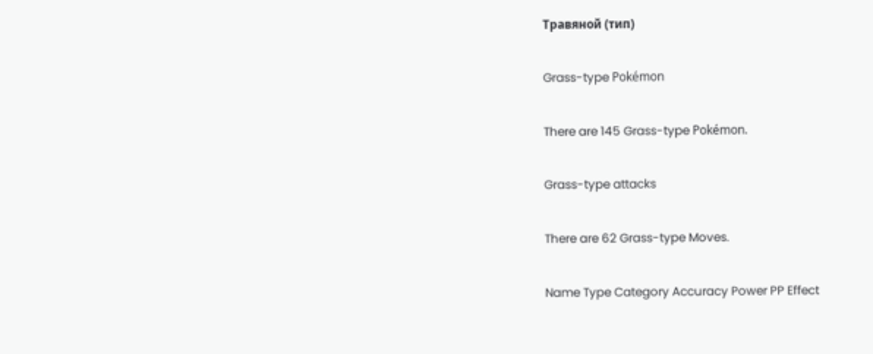Травяной (тип)

Grass-type Pokémon

There are 145 Grass-type Pokémon.

Grass-type attacks

There are 62 Grass-type Moves.

Name Type Category Accuracy Power PP Effect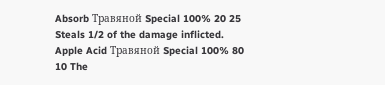Absorb Травяной Special 100% 20 25 Steals 1/2 of the damage inflicted.
Apple Acid Травяной Special 100% 80 10 The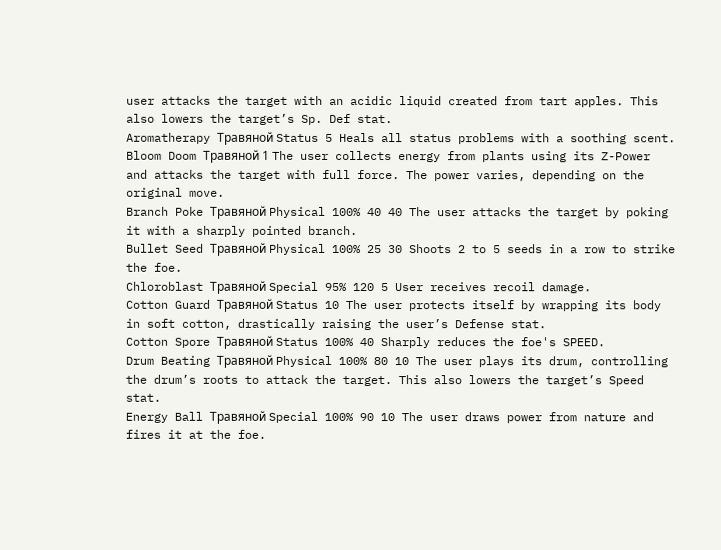user attacks the target with an acidic liquid created from tart apples. This also lowers the target’s Sp. Def stat.
Aromatherapy Травяной Status 5 Heals all status problems with a soothing scent.
Bloom Doom Травяной 1 The user collects energy from plants using its Z-Power and attacks the target with full force. The power varies, depending on the original move.
Branch Poke Травяной Physical 100% 40 40 The user attacks the target by poking it with a sharply pointed branch.
Bullet Seed Травяной Physical 100% 25 30 Shoots 2 to 5 seeds in a row to strike the foe.
Chloroblast Травяной Special 95% 120 5 User receives recoil damage.
Cotton Guard Травяной Status 10 The user protects itself by wrapping its body in soft cotton, drastically raising the user’s Defense stat.
Cotton Spore Травяной Status 100% 40 Sharply reduces the foe's SPEED.
Drum Beating Травяной Physical 100% 80 10 The user plays its drum, controlling the drum’s roots to attack the target. This also lowers the target’s Speed stat.
Energy Ball Травяной Special 100% 90 10 The user draws power from nature and fires it at the foe.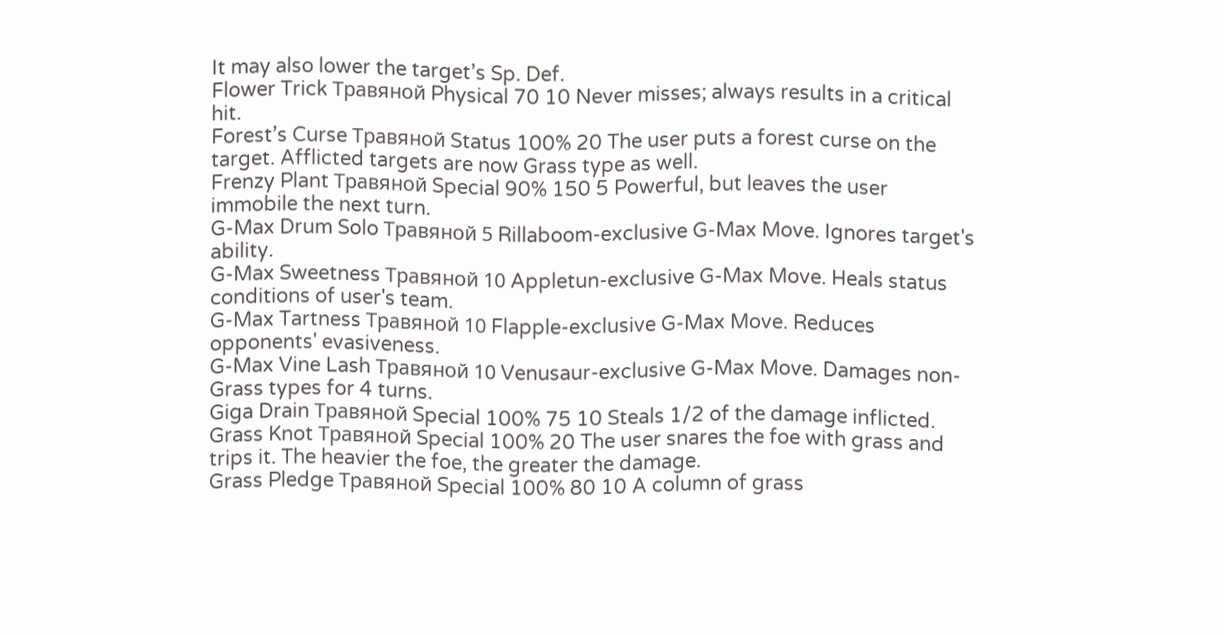It may also lower the target’s Sp. Def.
Flower Trick Травяной Physical 70 10 Never misses; always results in a critical hit.
Forest’s Curse Травяной Status 100% 20 The user puts a forest curse on the target. Afflicted targets are now Grass type as well.
Frenzy Plant Травяной Special 90% 150 5 Powerful, but leaves the user immobile the next turn.
G-Max Drum Solo Травяной 5 Rillaboom-exclusive G-Max Move. Ignores target's ability.
G-Max Sweetness Травяной 10 Appletun-exclusive G-Max Move. Heals status conditions of user's team.
G-Max Tartness Травяной 10 Flapple-exclusive G-Max Move. Reduces opponents' evasiveness.
G-Max Vine Lash Травяной 10 Venusaur-exclusive G-Max Move. Damages non-Grass types for 4 turns.
Giga Drain Травяной Special 100% 75 10 Steals 1/2 of the damage inflicted.
Grass Knot Травяной Special 100% 20 The user snares the foe with grass and trips it. The heavier the foe, the greater the damage.
Grass Pledge Травяной Special 100% 80 10 A column of grass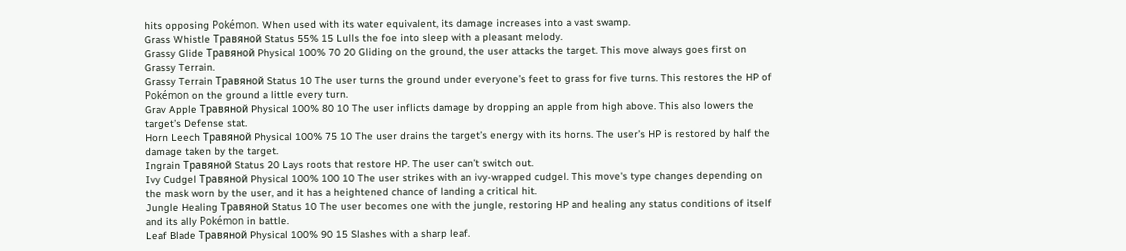hits opposing Pokémon. When used with its water equivalent, its damage increases into a vast swamp.
Grass Whistle Травяной Status 55% 15 Lulls the foe into sleep with a pleasant melody.
Grassy Glide Травяной Physical 100% 70 20 Gliding on the ground, the user attacks the target. This move always goes first on Grassy Terrain.
Grassy Terrain Травяной Status 10 The user turns the ground under everyone’s feet to grass for five turns. This restores the HP of Pokémon on the ground a little every turn.
Grav Apple Травяной Physical 100% 80 10 The user inflicts damage by dropping an apple from high above. This also lowers the target’s Defense stat.
Horn Leech Травяной Physical 100% 75 10 The user drains the target’s energy with its horns. The user’s HP is restored by half the damage taken by the target.
Ingrain Травяной Status 20 Lays roots that restore HP. The user can’t switch out.
Ivy Cudgel Травяной Physical 100% 100 10 The user strikes with an ivy-wrapped cudgel. This move's type changes depending on the mask worn by the user, and it has a heightened chance of landing a critical hit.
Jungle Healing Травяной Status 10 The user becomes one with the jungle, restoring HP and healing any status conditions of itself and its ally Pokémon in battle.
Leaf Blade Травяной Physical 100% 90 15 Slashes with a sharp leaf.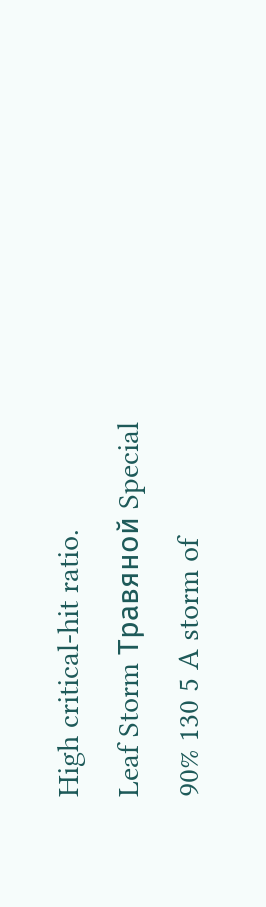High critical-hit ratio.
Leaf Storm Травяной Special 90% 130 5 A storm of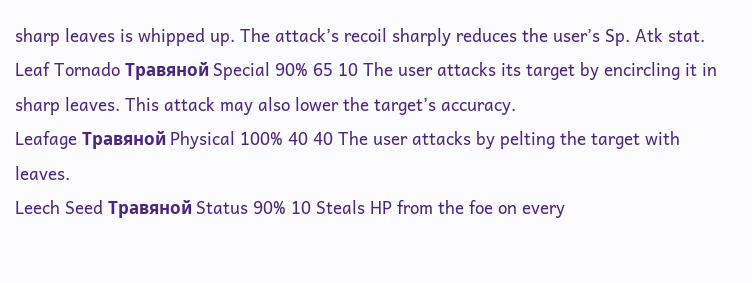sharp leaves is whipped up. The attack’s recoil sharply reduces the user’s Sp. Atk stat.
Leaf Tornado Травяной Special 90% 65 10 The user attacks its target by encircling it in sharp leaves. This attack may also lower the target’s accuracy.
Leafage Травяной Physical 100% 40 40 The user attacks by pelting the target with leaves.
Leech Seed Травяной Status 90% 10 Steals HP from the foe on every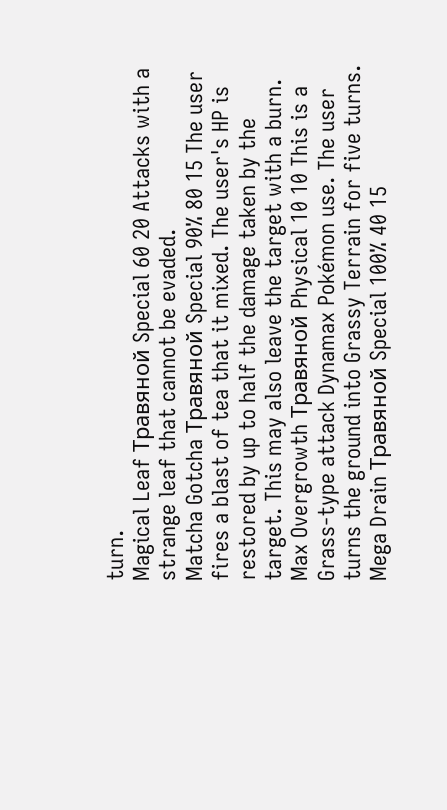turn.
Magical Leaf Травяной Special 60 20 Attacks with a strange leaf that cannot be evaded.
Matcha Gotcha Травяной Special 90% 80 15 The user fires a blast of tea that it mixed. The user's HP is restored by up to half the damage taken by the target. This may also leave the target with a burn.
Max Overgrowth Травяной Physical 10 10 This is a Grass-type attack Dynamax Pokémon use. The user turns the ground into Grassy Terrain for five turns.
Mega Drain Травяной Special 100% 40 15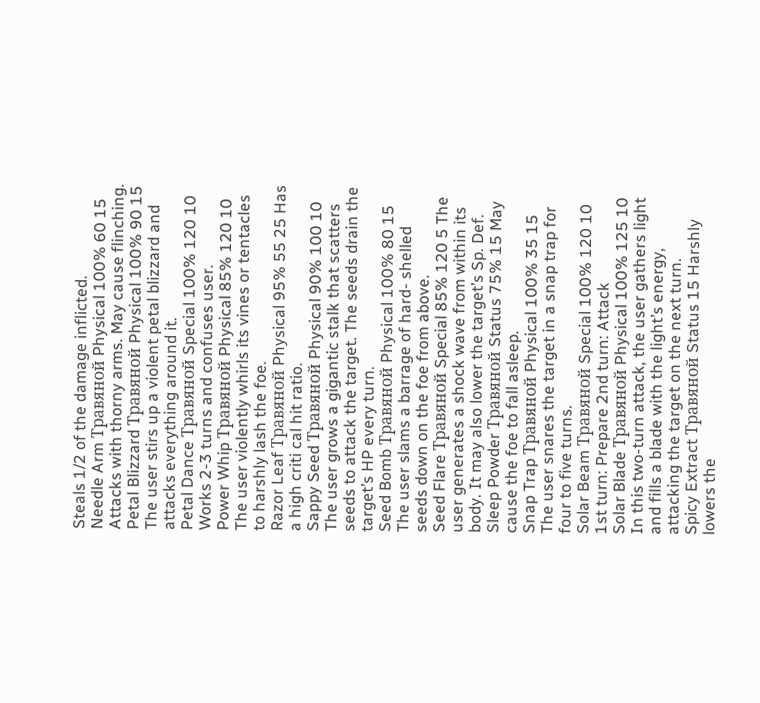Steals 1/2 of the damage inflicted.
Needle Arm Травяной Physical 100% 60 15 Attacks with thorny arms. May cause flinching.
Petal Blizzard Травяной Physical 100% 90 15 The user stirs up a violent petal blizzard and attacks everything around it.
Petal Dance Травяной Special 100% 120 10 Works 2-3 turns and confuses user.
Power Whip Травяной Physical 85% 120 10 The user violently whirls its vines or tentacles to harshly lash the foe.
Razor Leaf Травяной Physical 95% 55 25 Has a high criti cal hit ratio.
Sappy Seed Травяной Physical 90% 100 10 The user grows a gigantic stalk that scatters seeds to attack the target. The seeds drain the target’s HP every turn.
Seed Bomb Травяной Physical 100% 80 15 The user slams a barrage of hard- shelled seeds down on the foe from above.
Seed Flare Травяной Special 85% 120 5 The user generates a shock wave from within its body. It may also lower the target’s Sp. Def.
Sleep Powder Травяной Status 75% 15 May cause the foe to fall asleep.
Snap Trap Травяной Physical 100% 35 15 The user snares the target in a snap trap for four to five turns.
Solar Beam Травяной Special 100% 120 10 1st turn: Prepare 2nd turn: Attack
Solar Blade Травяной Physical 100% 125 10 In this two-turn attack, the user gathers light and fills a blade with the light’s energy, attacking the target on the next turn.
Spicy Extract Травяной Status 15 Harshly lowers the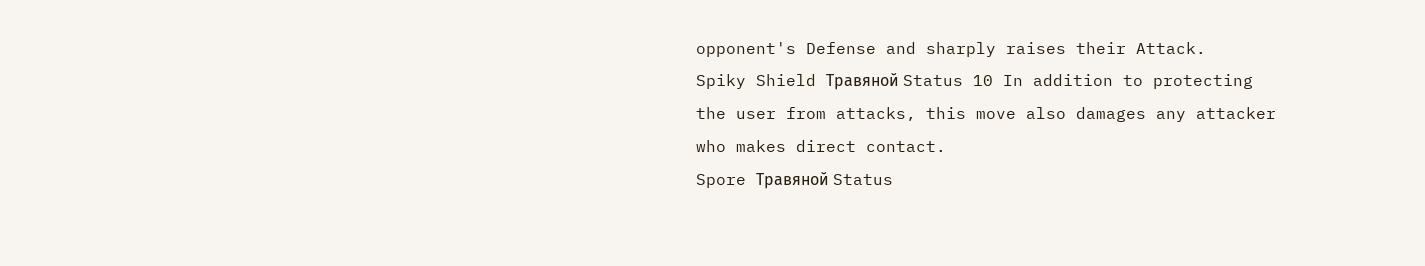opponent's Defense and sharply raises their Attack.
Spiky Shield Травяной Status 10 In addition to protecting the user from attacks, this move also damages any attacker who makes direct contact.
Spore Травяной Status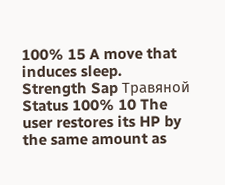100% 15 A move that induces sleep.
Strength Sap Травяной Status 100% 10 The user restores its HP by the same amount as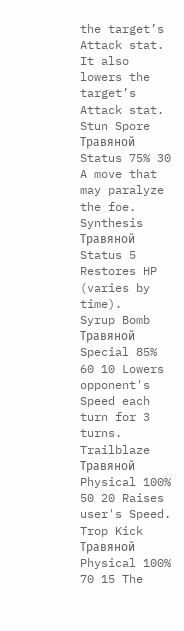the target’s Attack stat. It also lowers the target’s Attack stat.
Stun Spore Травяной Status 75% 30 A move that may paralyze the foe.
Synthesis Травяной Status 5 Restores HP (varies by time).
Syrup Bomb Травяной Special 85% 60 10 Lowers opponent's Speed each turn for 3 turns.
Trailblaze Травяной Physical 100% 50 20 Raises user's Speed.
Trop Kick Травяной Physical 100% 70 15 The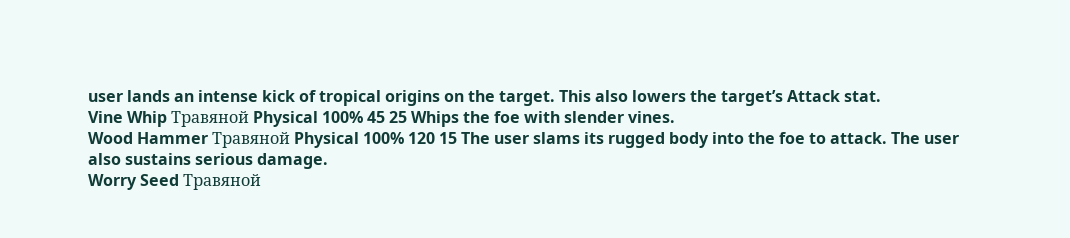user lands an intense kick of tropical origins on the target. This also lowers the target’s Attack stat.
Vine Whip Травяной Physical 100% 45 25 Whips the foe with slender vines.
Wood Hammer Травяной Physical 100% 120 15 The user slams its rugged body into the foe to attack. The user also sustains serious damage.
Worry Seed Травяной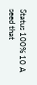Status 100% 10 A seed that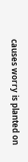causes worry is planted on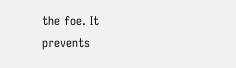the foe. It prevents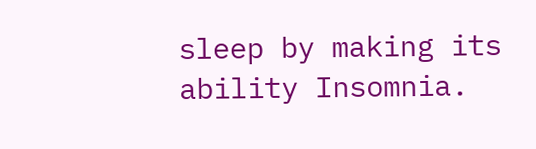sleep by making its ability Insomnia.